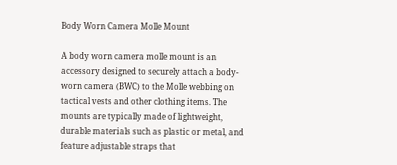Body Worn Camera Molle Mount

A body worn camera molle mount is an accessory designed to securely attach a body-worn camera (BWC) to the Molle webbing on tactical vests and other clothing items. The mounts are typically made of lightweight, durable materials such as plastic or metal, and feature adjustable straps that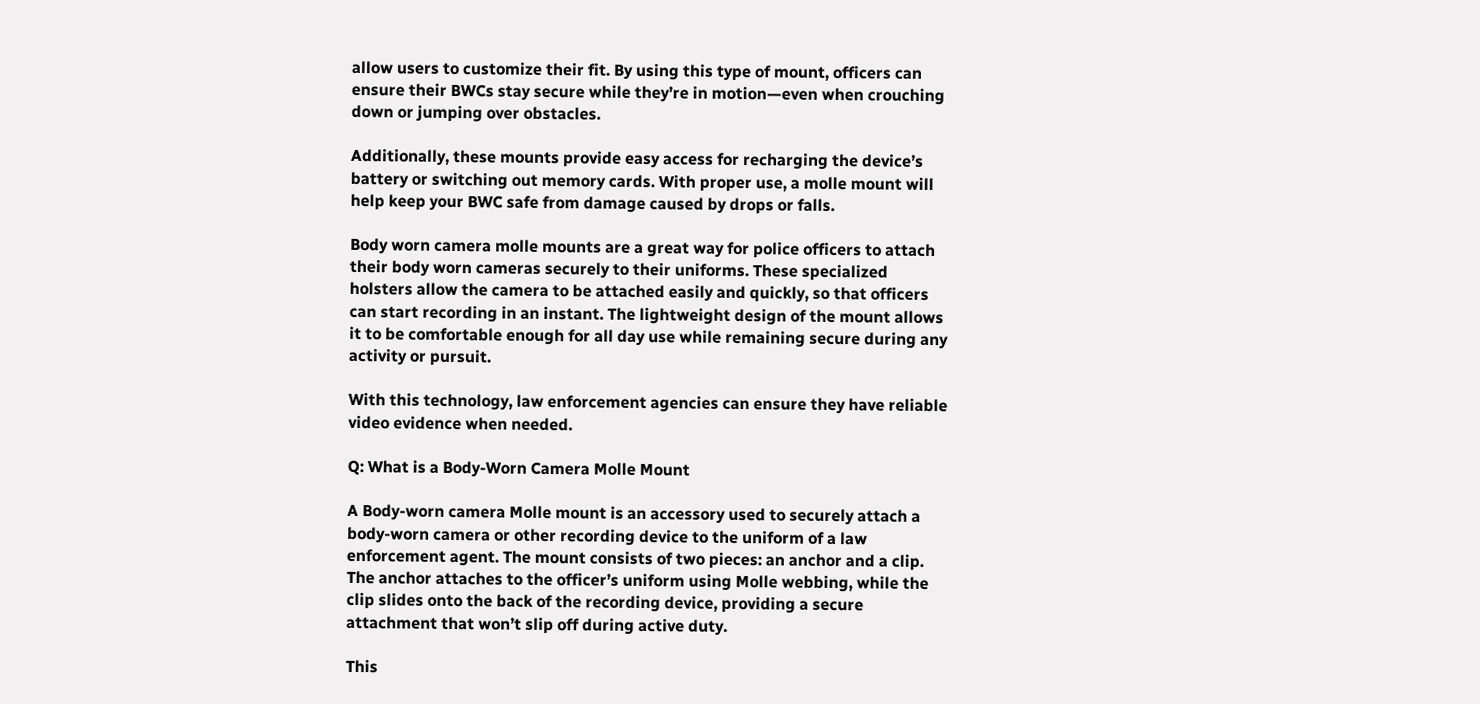allow users to customize their fit. By using this type of mount, officers can ensure their BWCs stay secure while they’re in motion—even when crouching down or jumping over obstacles.

Additionally, these mounts provide easy access for recharging the device’s battery or switching out memory cards. With proper use, a molle mount will help keep your BWC safe from damage caused by drops or falls.

Body worn camera molle mounts are a great way for police officers to attach their body worn cameras securely to their uniforms. These specialized holsters allow the camera to be attached easily and quickly, so that officers can start recording in an instant. The lightweight design of the mount allows it to be comfortable enough for all day use while remaining secure during any activity or pursuit.

With this technology, law enforcement agencies can ensure they have reliable video evidence when needed.

Q: What is a Body-Worn Camera Molle Mount

A Body-worn camera Molle mount is an accessory used to securely attach a body-worn camera or other recording device to the uniform of a law enforcement agent. The mount consists of two pieces: an anchor and a clip. The anchor attaches to the officer’s uniform using Molle webbing, while the clip slides onto the back of the recording device, providing a secure attachment that won’t slip off during active duty.

This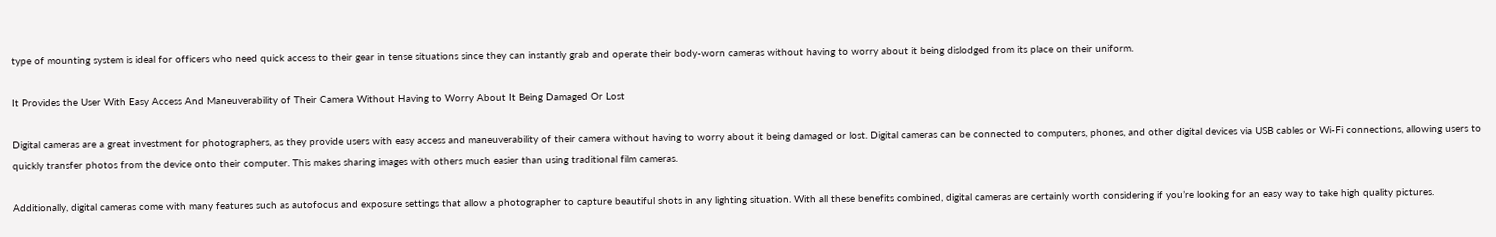type of mounting system is ideal for officers who need quick access to their gear in tense situations since they can instantly grab and operate their body-worn cameras without having to worry about it being dislodged from its place on their uniform.

It Provides the User With Easy Access And Maneuverability of Their Camera Without Having to Worry About It Being Damaged Or Lost

Digital cameras are a great investment for photographers, as they provide users with easy access and maneuverability of their camera without having to worry about it being damaged or lost. Digital cameras can be connected to computers, phones, and other digital devices via USB cables or Wi-Fi connections, allowing users to quickly transfer photos from the device onto their computer. This makes sharing images with others much easier than using traditional film cameras.

Additionally, digital cameras come with many features such as autofocus and exposure settings that allow a photographer to capture beautiful shots in any lighting situation. With all these benefits combined, digital cameras are certainly worth considering if you’re looking for an easy way to take high quality pictures.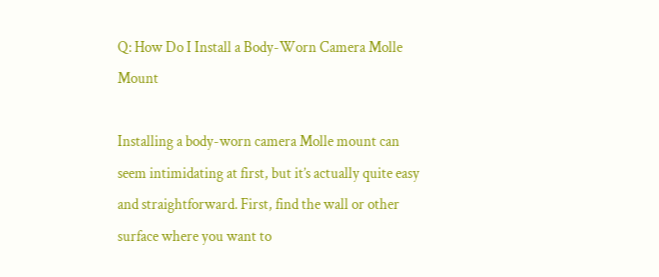Q: How Do I Install a Body-Worn Camera Molle Mount

Installing a body-worn camera Molle mount can seem intimidating at first, but it’s actually quite easy and straightforward. First, find the wall or other surface where you want to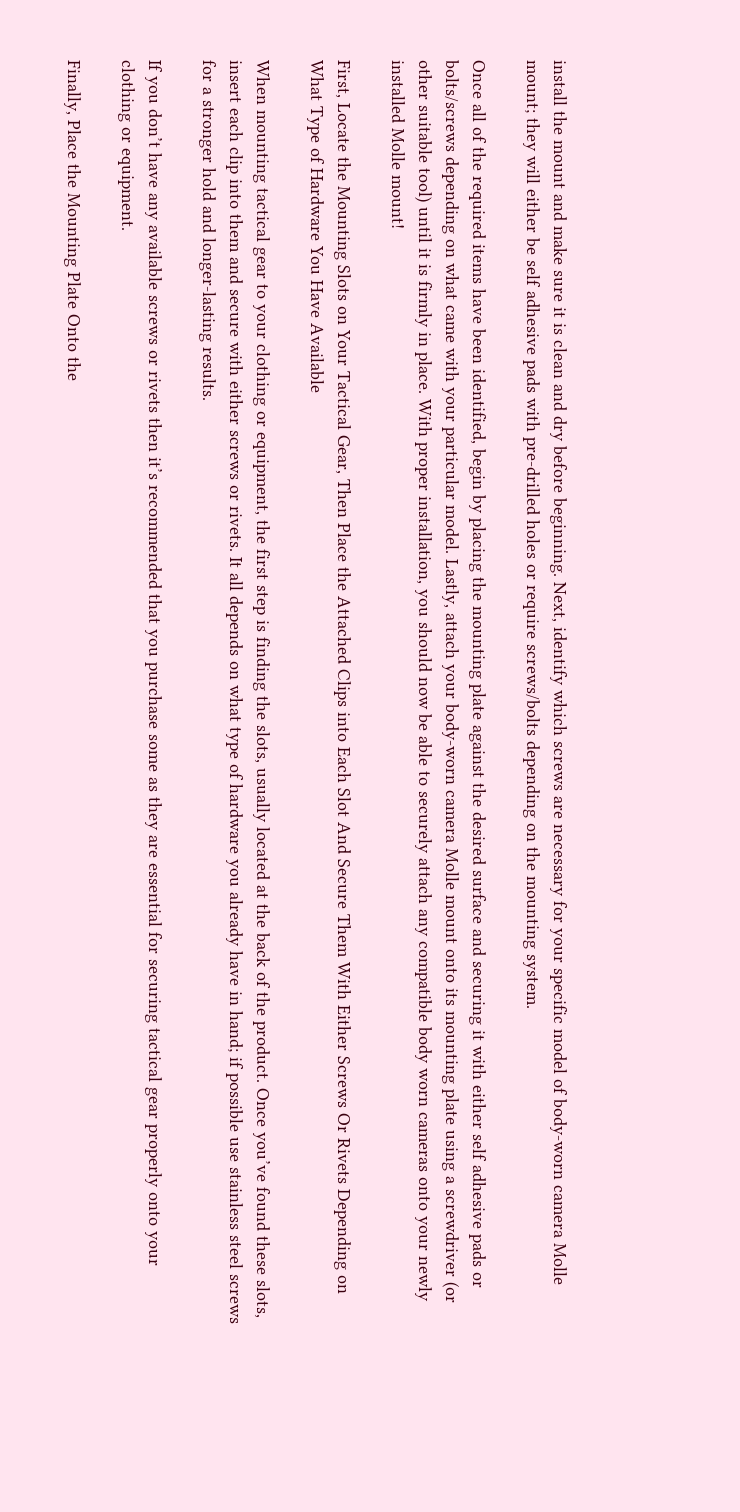install the mount and make sure it is clean and dry before beginning. Next, identify which screws are necessary for your specific model of body-worn camera Molle mount; they will either be self adhesive pads with pre-drilled holes or require screws/bolts depending on the mounting system.

Once all of the required items have been identified, begin by placing the mounting plate against the desired surface and securing it with either self adhesive pads or bolts/screws depending on what came with your particular model. Lastly, attach your body-worn camera Molle mount onto its mounting plate using a screwdriver (or other suitable tool) until it is firmly in place. With proper installation, you should now be able to securely attach any compatible body worn cameras onto your newly installed Molle mount!

First, Locate the Mounting Slots on Your Tactical Gear, Then Place the Attached Clips into Each Slot And Secure Them With Either Screws Or Rivets Depending on What Type of Hardware You Have Available

When mounting tactical gear to your clothing or equipment, the first step is finding the slots, usually located at the back of the product. Once you’ve found these slots, insert each clip into them and secure with either screws or rivets. It all depends on what type of hardware you already have in hand; if possible use stainless steel screws for a stronger hold and longer-lasting results.

If you don’t have any available screws or rivets then it’s recommended that you purchase some as they are essential for securing tactical gear properly onto your clothing or equipment.

Finally, Place the Mounting Plate Onto the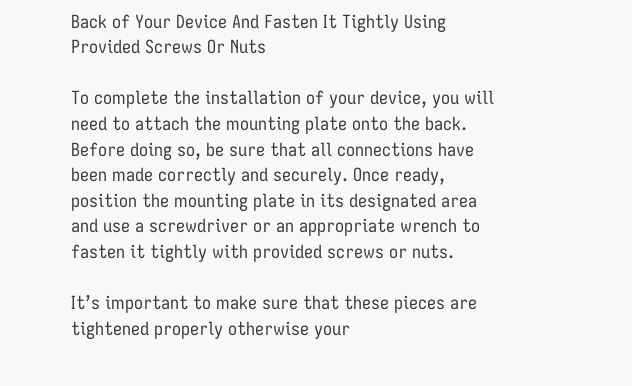Back of Your Device And Fasten It Tightly Using Provided Screws Or Nuts

To complete the installation of your device, you will need to attach the mounting plate onto the back. Before doing so, be sure that all connections have been made correctly and securely. Once ready, position the mounting plate in its designated area and use a screwdriver or an appropriate wrench to fasten it tightly with provided screws or nuts.

It’s important to make sure that these pieces are tightened properly otherwise your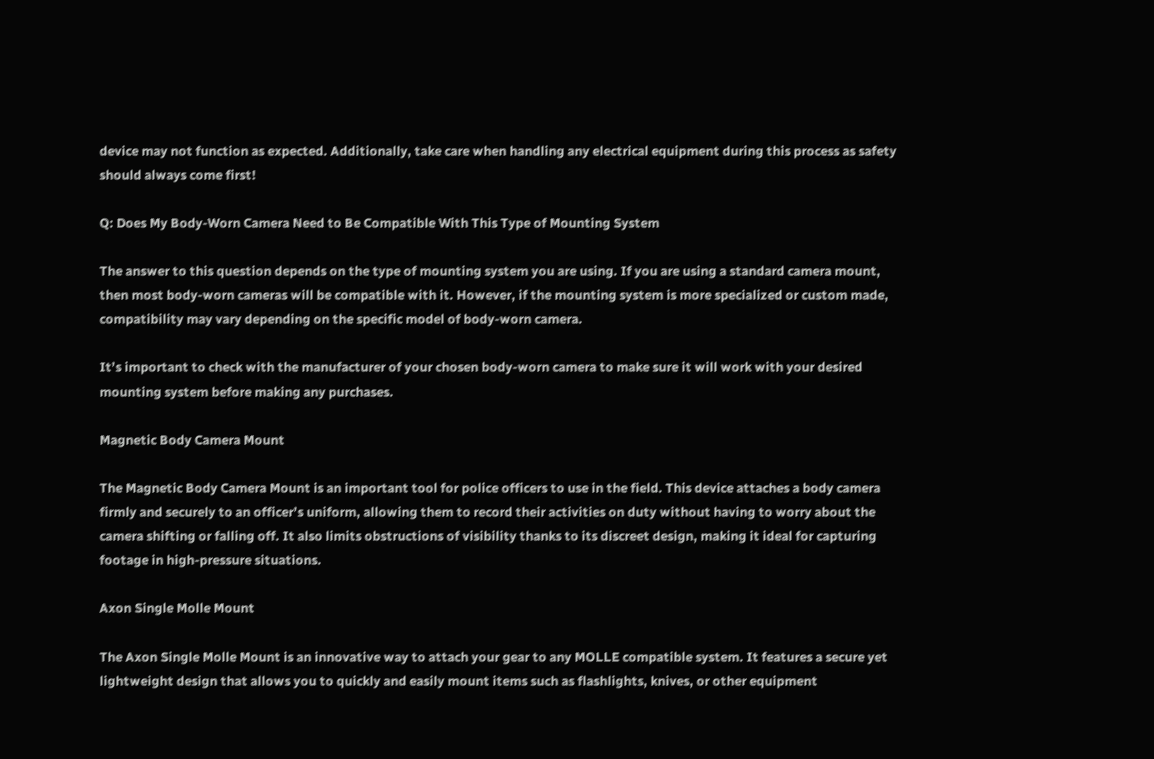device may not function as expected. Additionally, take care when handling any electrical equipment during this process as safety should always come first!

Q: Does My Body-Worn Camera Need to Be Compatible With This Type of Mounting System

The answer to this question depends on the type of mounting system you are using. If you are using a standard camera mount, then most body-worn cameras will be compatible with it. However, if the mounting system is more specialized or custom made, compatibility may vary depending on the specific model of body-worn camera.

It’s important to check with the manufacturer of your chosen body-worn camera to make sure it will work with your desired mounting system before making any purchases.

Magnetic Body Camera Mount

The Magnetic Body Camera Mount is an important tool for police officers to use in the field. This device attaches a body camera firmly and securely to an officer’s uniform, allowing them to record their activities on duty without having to worry about the camera shifting or falling off. It also limits obstructions of visibility thanks to its discreet design, making it ideal for capturing footage in high-pressure situations.

Axon Single Molle Mount

The Axon Single Molle Mount is an innovative way to attach your gear to any MOLLE compatible system. It features a secure yet lightweight design that allows you to quickly and easily mount items such as flashlights, knives, or other equipment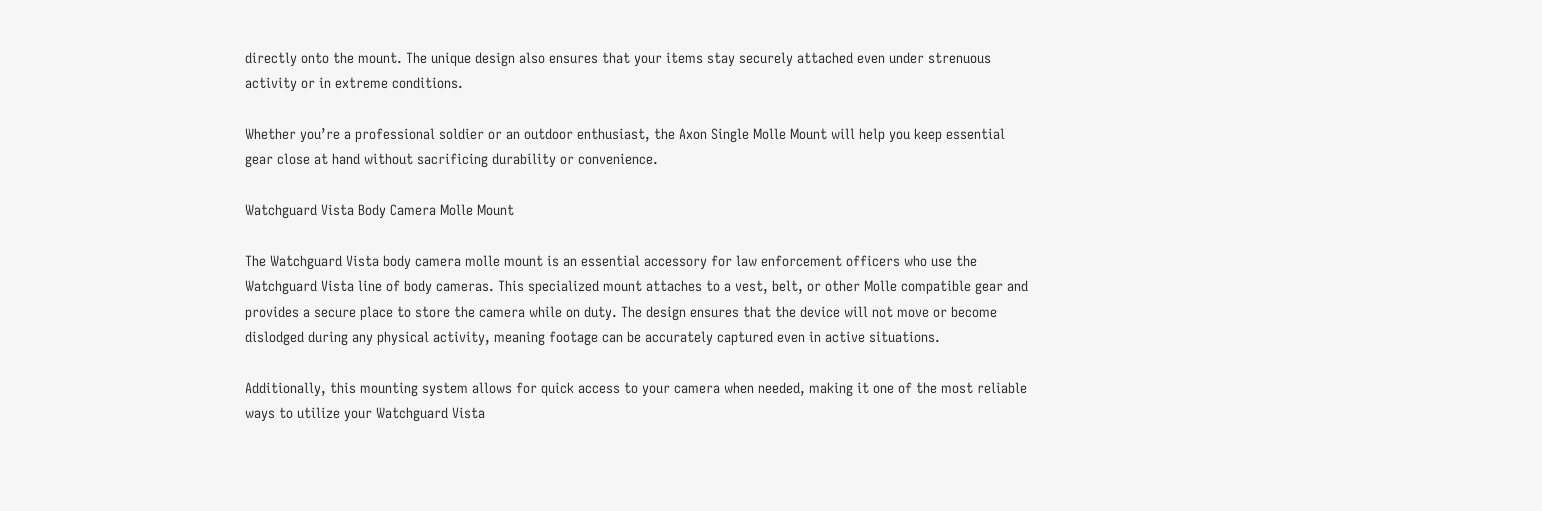directly onto the mount. The unique design also ensures that your items stay securely attached even under strenuous activity or in extreme conditions.

Whether you’re a professional soldier or an outdoor enthusiast, the Axon Single Molle Mount will help you keep essential gear close at hand without sacrificing durability or convenience.

Watchguard Vista Body Camera Molle Mount

The Watchguard Vista body camera molle mount is an essential accessory for law enforcement officers who use the Watchguard Vista line of body cameras. This specialized mount attaches to a vest, belt, or other Molle compatible gear and provides a secure place to store the camera while on duty. The design ensures that the device will not move or become dislodged during any physical activity, meaning footage can be accurately captured even in active situations.

Additionally, this mounting system allows for quick access to your camera when needed, making it one of the most reliable ways to utilize your Watchguard Vista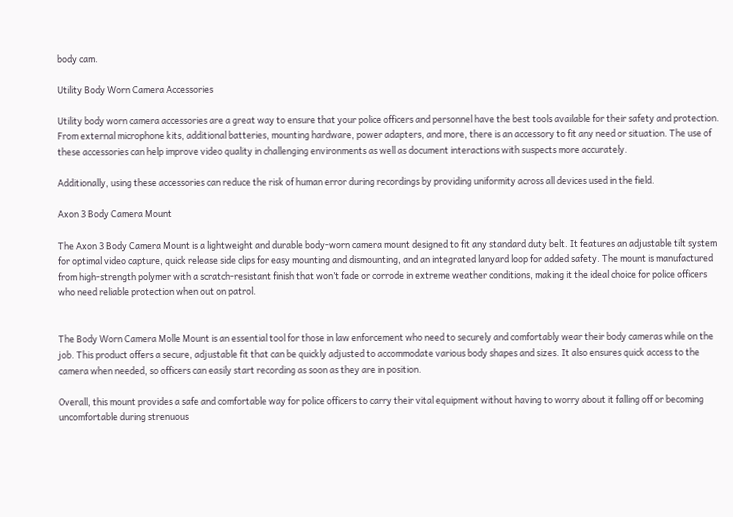body cam.

Utility Body Worn Camera Accessories

Utility body worn camera accessories are a great way to ensure that your police officers and personnel have the best tools available for their safety and protection. From external microphone kits, additional batteries, mounting hardware, power adapters, and more, there is an accessory to fit any need or situation. The use of these accessories can help improve video quality in challenging environments as well as document interactions with suspects more accurately.

Additionally, using these accessories can reduce the risk of human error during recordings by providing uniformity across all devices used in the field.

Axon 3 Body Camera Mount

The Axon 3 Body Camera Mount is a lightweight and durable body-worn camera mount designed to fit any standard duty belt. It features an adjustable tilt system for optimal video capture, quick release side clips for easy mounting and dismounting, and an integrated lanyard loop for added safety. The mount is manufactured from high-strength polymer with a scratch-resistant finish that won’t fade or corrode in extreme weather conditions, making it the ideal choice for police officers who need reliable protection when out on patrol.


The Body Worn Camera Molle Mount is an essential tool for those in law enforcement who need to securely and comfortably wear their body cameras while on the job. This product offers a secure, adjustable fit that can be quickly adjusted to accommodate various body shapes and sizes. It also ensures quick access to the camera when needed, so officers can easily start recording as soon as they are in position.

Overall, this mount provides a safe and comfortable way for police officers to carry their vital equipment without having to worry about it falling off or becoming uncomfortable during strenuous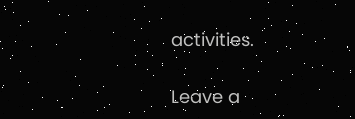activities.

Leave a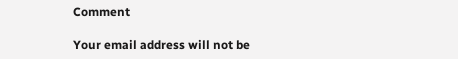Comment

Your email address will not be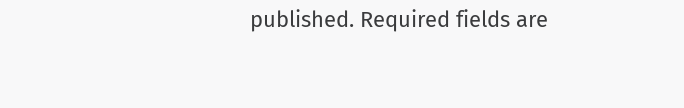published. Required fields are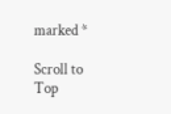marked *

Scroll to Top